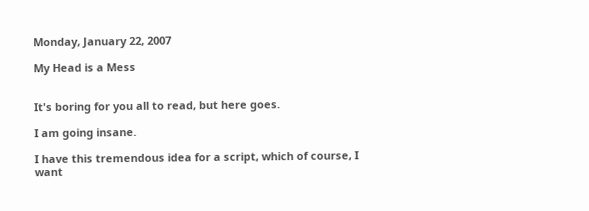Monday, January 22, 2007

My Head is a Mess


It's boring for you all to read, but here goes.

I am going insane.

I have this tremendous idea for a script, which of course, I want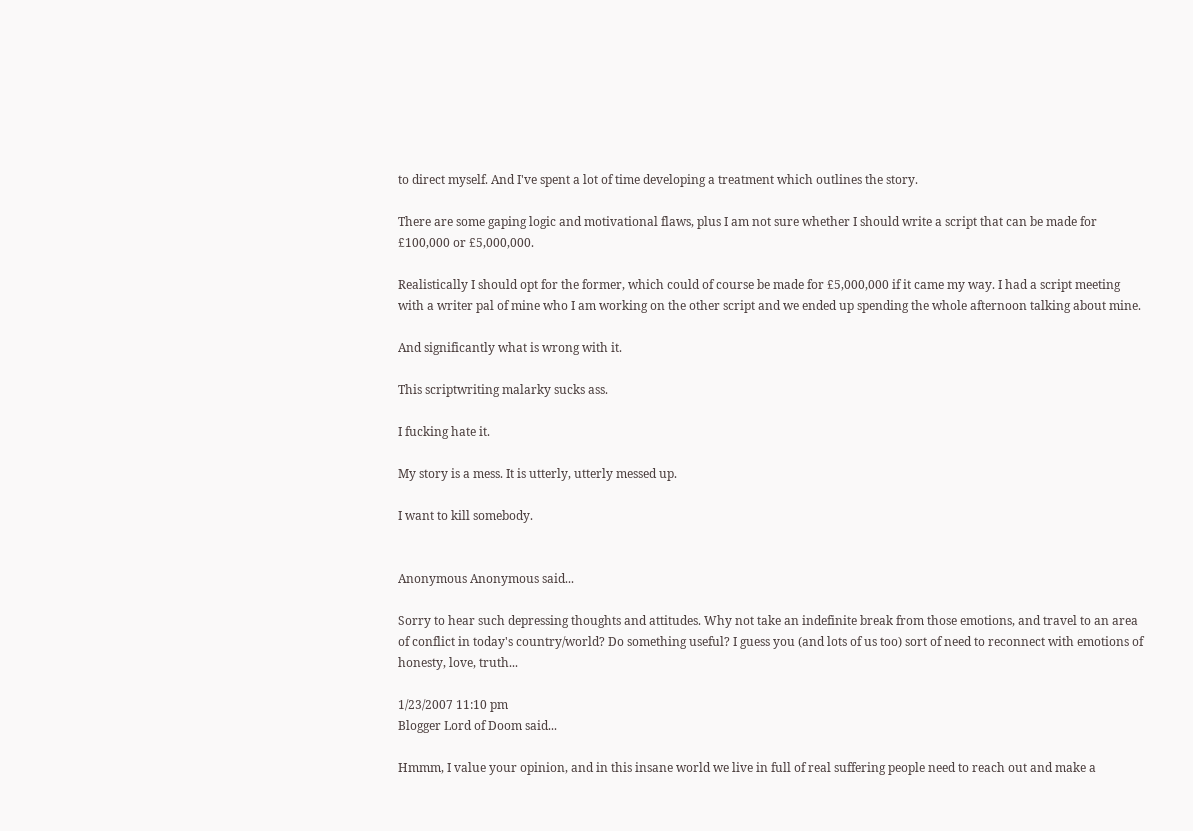to direct myself. And I've spent a lot of time developing a treatment which outlines the story.

There are some gaping logic and motivational flaws, plus I am not sure whether I should write a script that can be made for £100,000 or £5,000,000.

Realistically I should opt for the former, which could of course be made for £5,000,000 if it came my way. I had a script meeting with a writer pal of mine who I am working on the other script and we ended up spending the whole afternoon talking about mine.

And significantly what is wrong with it.

This scriptwriting malarky sucks ass.

I fucking hate it.

My story is a mess. It is utterly, utterly messed up.

I want to kill somebody.


Anonymous Anonymous said...

Sorry to hear such depressing thoughts and attitudes. Why not take an indefinite break from those emotions, and travel to an area of conflict in today's country/world? Do something useful? I guess you (and lots of us too) sort of need to reconnect with emotions of honesty, love, truth...

1/23/2007 11:10 pm
Blogger Lord of Doom said...

Hmmm, I value your opinion, and in this insane world we live in full of real suffering people need to reach out and make a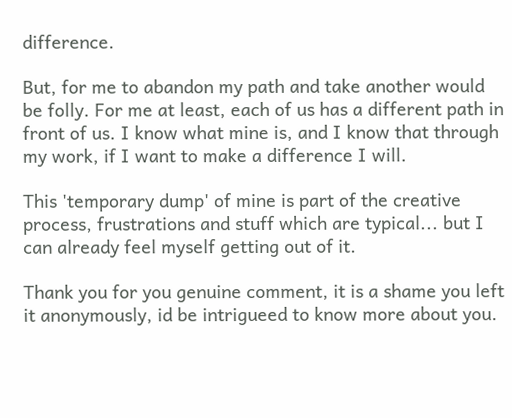difference.

But, for me to abandon my path and take another would be folly. For me at least, each of us has a different path in front of us. I know what mine is, and I know that through my work, if I want to make a difference I will.

This 'temporary dump' of mine is part of the creative process, frustrations and stuff which are typical... but I can already feel myself getting out of it.

Thank you for you genuine comment, it is a shame you left it anonymously, id be intrigueed to know more about you.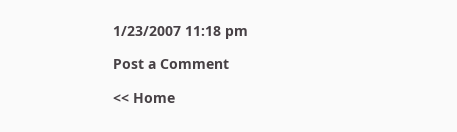1/23/2007 11:18 pm

Post a Comment

<< Home